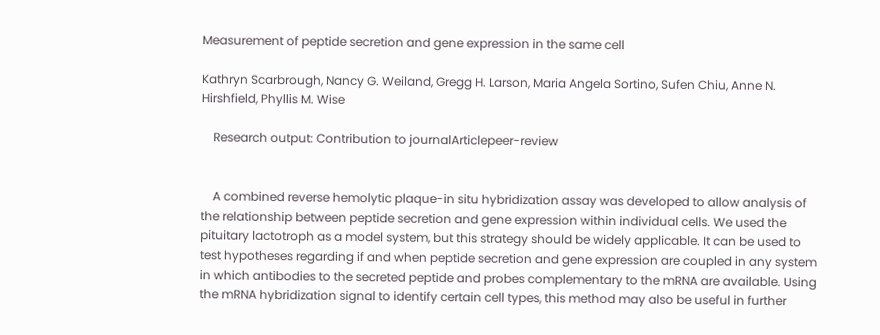Measurement of peptide secretion and gene expression in the same cell

Kathryn Scarbrough, Nancy G. Weiland, Gregg H. Larson, Maria Angela Sortino, Sufen Chiu, Anne N. Hirshfield, Phyllis M. Wise

    Research output: Contribution to journalArticlepeer-review


    A combined reverse hemolytic plaque-in situ hybridization assay was developed to allow analysis of the relationship between peptide secretion and gene expression within individual cells. We used the pituitary lactotroph as a model system, but this strategy should be widely applicable. It can be used to test hypotheses regarding if and when peptide secretion and gene expression are coupled in any system in which antibodies to the secreted peptide and probes complementary to the mRNA are available. Using the mRNA hybridization signal to identify certain cell types, this method may also be useful in further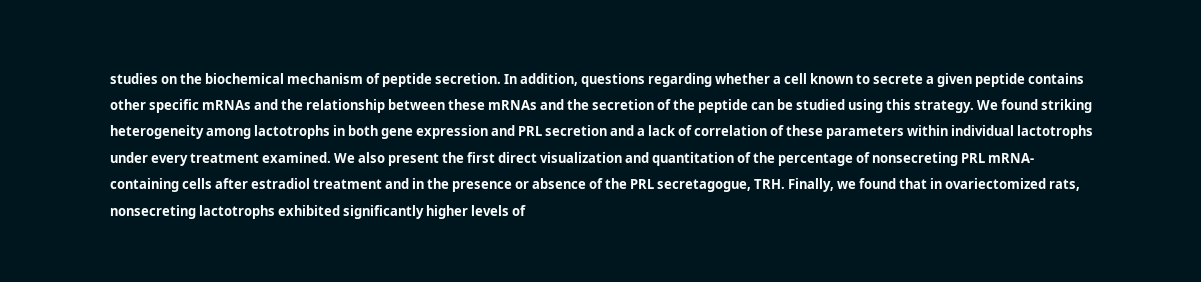studies on the biochemical mechanism of peptide secretion. In addition, questions regarding whether a cell known to secrete a given peptide contains other specific mRNAs and the relationship between these mRNAs and the secretion of the peptide can be studied using this strategy. We found striking heterogeneity among lactotrophs in both gene expression and PRL secretion and a lack of correlation of these parameters within individual lactotrophs under every treatment examined. We also present the first direct visualization and quantitation of the percentage of nonsecreting PRL mRNA-containing cells after estradiol treatment and in the presence or absence of the PRL secretagogue, TRH. Finally, we found that in ovariectomized rats, nonsecreting lactotrophs exhibited significantly higher levels of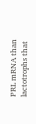PRL mRNA than lactotrophs that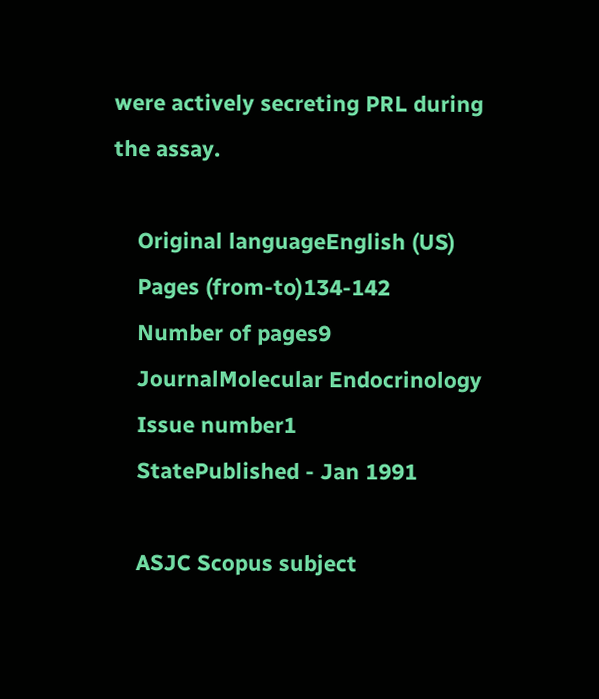were actively secreting PRL during the assay.

    Original languageEnglish (US)
    Pages (from-to)134-142
    Number of pages9
    JournalMolecular Endocrinology
    Issue number1
    StatePublished - Jan 1991

    ASJC Scopus subject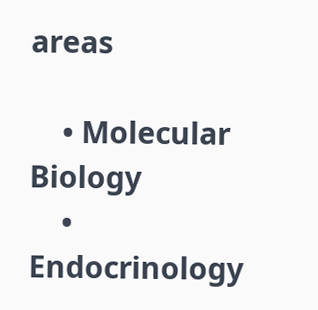areas

    • Molecular Biology
    • Endocrinology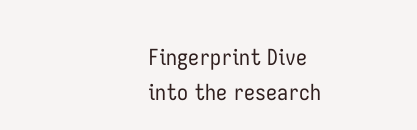Fingerprint Dive into the research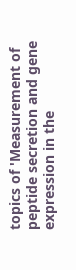topics of 'Measurement of peptide secretion and gene expression in the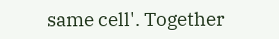same cell'. Together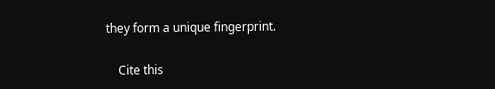they form a unique fingerprint.

    Cite this